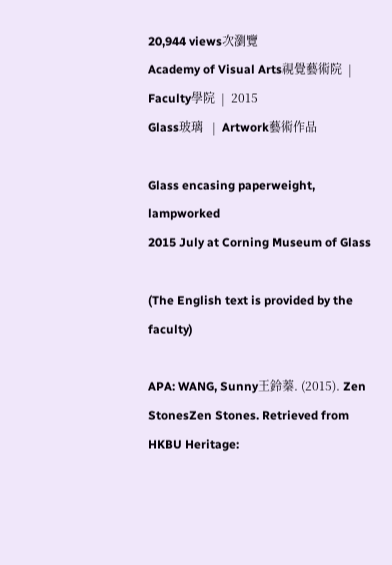20,944 views次瀏覽
Academy of Visual Arts視覺藝術院  |  Faculty學院  |  2015
Glass玻璃   |  Artwork藝術作品

Glass encasing paperweight, lampworked
2015 July at Corning Museum of Glass

(The English text is provided by the faculty)

APA: WANG, Sunny王鈴蓁. (2015). Zen StonesZen Stones. Retrieved from HKBU Heritage: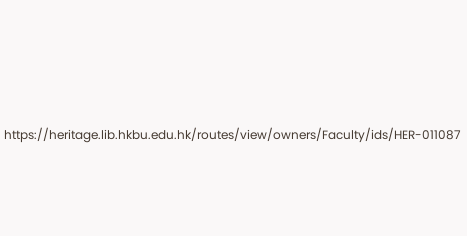https://heritage.lib.hkbu.edu.hk/routes/view/owners/Faculty/ids/HER-011087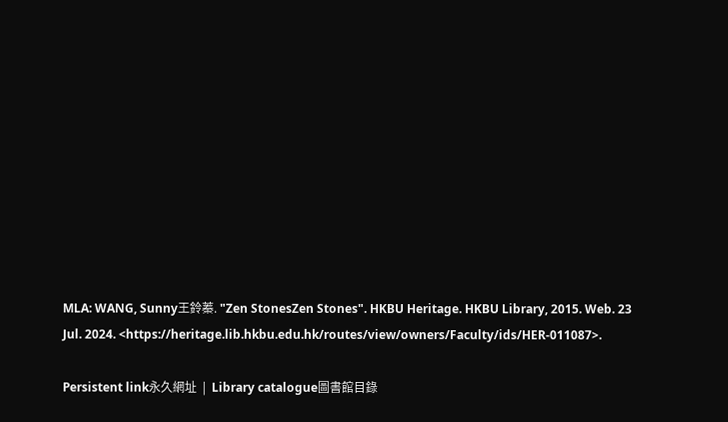MLA: WANG, Sunny王鈴蓁. "Zen StonesZen Stones". HKBU Heritage. HKBU Library, 2015. Web. 23 Jul. 2024. <https://heritage.lib.hkbu.edu.hk/routes/view/owners/Faculty/ids/HER-011087>.

Persistent link永久網址  |  Library catalogue圖書館目錄